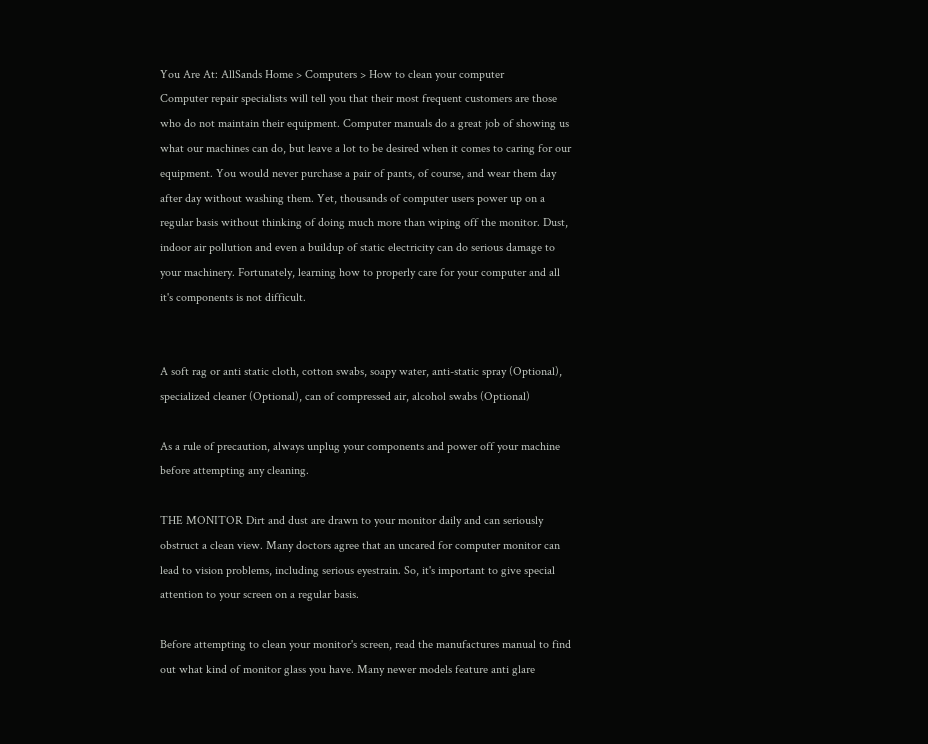You Are At: AllSands Home > Computers > How to clean your computer
Computer repair specialists will tell you that their most frequent customers are those who do not maintain their equipment. Computer manuals do a great job of showing us what our machines can do, but leave a lot to be desired when it comes to caring for our equipment. You would never purchase a pair of pants, of course, and wear them day after day without washing them. Yet, thousands of computer users power up on a regular basis without thinking of doing much more than wiping off the monitor. Dust, indoor air pollution and even a buildup of static electricity can do serious damage to your machinery. Fortunately, learning how to properly care for your computer and all it's components is not difficult.


A soft rag or anti static cloth, cotton swabs, soapy water, anti-static spray (Optional), specialized cleaner (Optional), can of compressed air, alcohol swabs (Optional)

As a rule of precaution, always unplug your components and power off your machine before attempting any cleaning.

THE MONITOR Dirt and dust are drawn to your monitor daily and can seriously obstruct a clean view. Many doctors agree that an uncared for computer monitor can lead to vision problems, including serious eyestrain. So, it's important to give special attention to your screen on a regular basis.

Before attempting to clean your monitor's screen, read the manufactures manual to find out what kind of monitor glass you have. Many newer models feature anti glare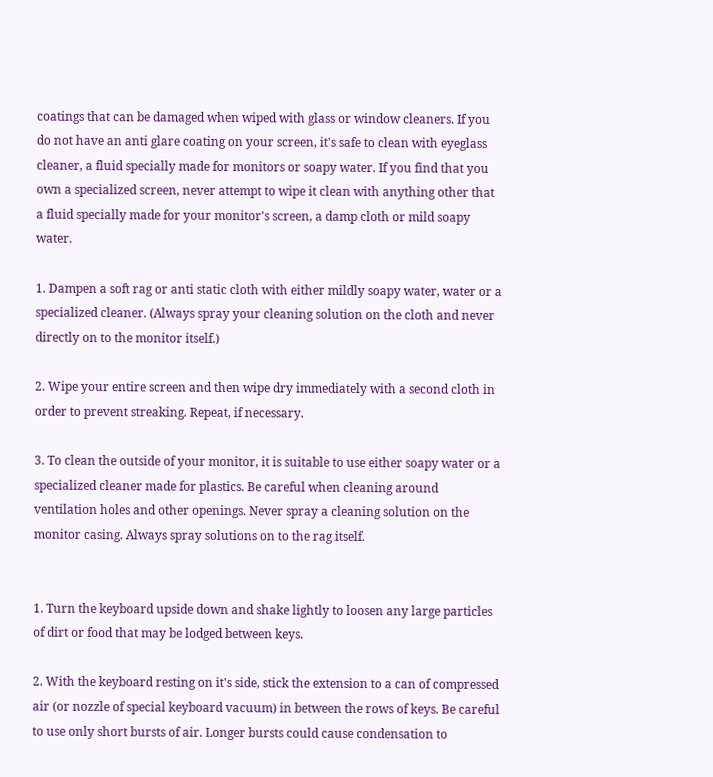coatings that can be damaged when wiped with glass or window cleaners. If you do not have an anti glare coating on your screen, it's safe to clean with eyeglass cleaner, a fluid specially made for monitors or soapy water. If you find that you own a specialized screen, never attempt to wipe it clean with anything other that a fluid specially made for your monitor's screen, a damp cloth or mild soapy water.

1. Dampen a soft rag or anti static cloth with either mildly soapy water, water or a specialized cleaner. (Always spray your cleaning solution on the cloth and never directly on to the monitor itself.)

2. Wipe your entire screen and then wipe dry immediately with a second cloth in order to prevent streaking. Repeat, if necessary.

3. To clean the outside of your monitor, it is suitable to use either soapy water or a specialized cleaner made for plastics. Be careful when cleaning around ventilation holes and other openings. Never spray a cleaning solution on the monitor casing. Always spray solutions on to the rag itself.


1. Turn the keyboard upside down and shake lightly to loosen any large particles of dirt or food that may be lodged between keys.

2. With the keyboard resting on it's side, stick the extension to a can of compressed air (or nozzle of special keyboard vacuum) in between the rows of keys. Be careful to use only short bursts of air. Longer bursts could cause condensation to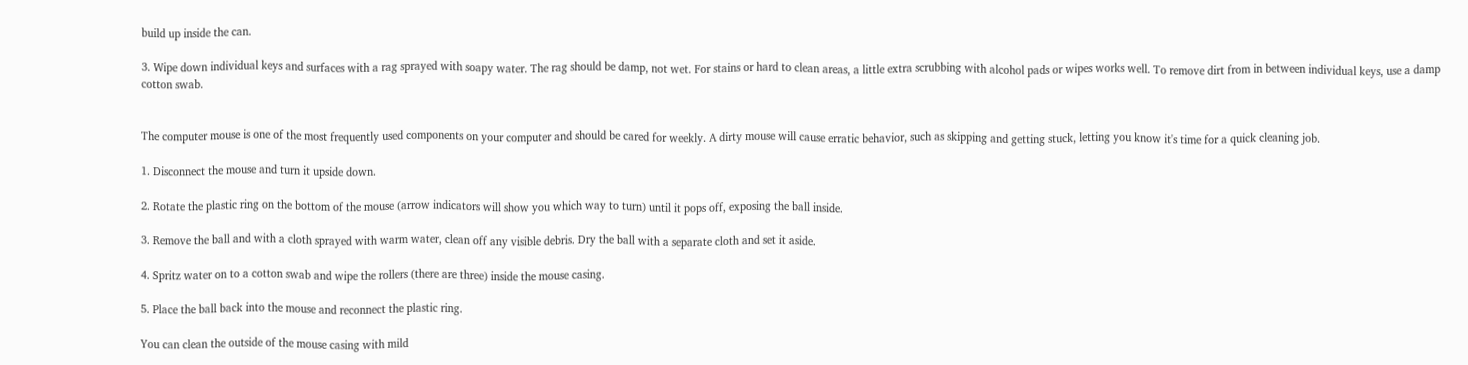build up inside the can.

3. Wipe down individual keys and surfaces with a rag sprayed with soapy water. The rag should be damp, not wet. For stains or hard to clean areas, a little extra scrubbing with alcohol pads or wipes works well. To remove dirt from in between individual keys, use a damp cotton swab.


The computer mouse is one of the most frequently used components on your computer and should be cared for weekly. A dirty mouse will cause erratic behavior, such as skipping and getting stuck, letting you know it's time for a quick cleaning job.

1. Disconnect the mouse and turn it upside down.

2. Rotate the plastic ring on the bottom of the mouse (arrow indicators will show you which way to turn) until it pops off, exposing the ball inside.

3. Remove the ball and with a cloth sprayed with warm water, clean off any visible debris. Dry the ball with a separate cloth and set it aside.

4. Spritz water on to a cotton swab and wipe the rollers (there are three) inside the mouse casing.

5. Place the ball back into the mouse and reconnect the plastic ring.

You can clean the outside of the mouse casing with mild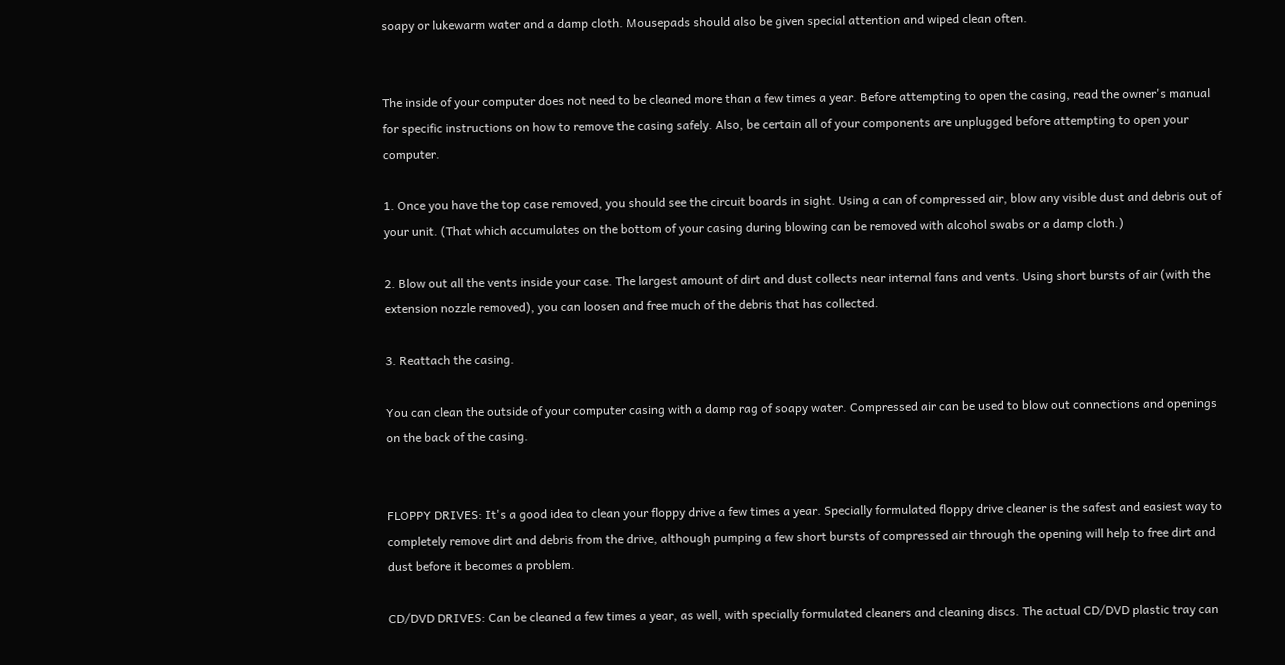soapy or lukewarm water and a damp cloth. Mousepads should also be given special attention and wiped clean often.


The inside of your computer does not need to be cleaned more than a few times a year. Before attempting to open the casing, read the owner's manual for specific instructions on how to remove the casing safely. Also, be certain all of your components are unplugged before attempting to open your computer.

1. Once you have the top case removed, you should see the circuit boards in sight. Using a can of compressed air, blow any visible dust and debris out of your unit. (That which accumulates on the bottom of your casing during blowing can be removed with alcohol swabs or a damp cloth.)

2. Blow out all the vents inside your case. The largest amount of dirt and dust collects near internal fans and vents. Using short bursts of air (with the extension nozzle removed), you can loosen and free much of the debris that has collected.

3. Reattach the casing.

You can clean the outside of your computer casing with a damp rag of soapy water. Compressed air can be used to blow out connections and openings on the back of the casing.


FLOPPY DRIVES: It's a good idea to clean your floppy drive a few times a year. Specially formulated floppy drive cleaner is the safest and easiest way to completely remove dirt and debris from the drive, although pumping a few short bursts of compressed air through the opening will help to free dirt and dust before it becomes a problem.

CD/DVD DRIVES: Can be cleaned a few times a year, as well, with specially formulated cleaners and cleaning discs. The actual CD/DVD plastic tray can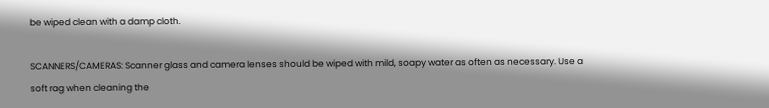be wiped clean with a damp cloth.

SCANNERS/CAMERAS: Scanner glass and camera lenses should be wiped with mild, soapy water as often as necessary. Use a soft rag when cleaning the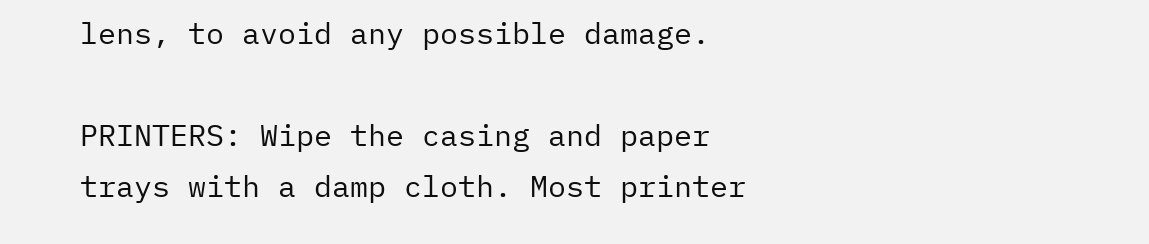lens, to avoid any possible damage.

PRINTERS: Wipe the casing and paper trays with a damp cloth. Most printer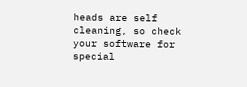heads are self cleaning, so check your software for special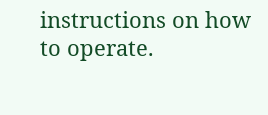instructions on how to operate.